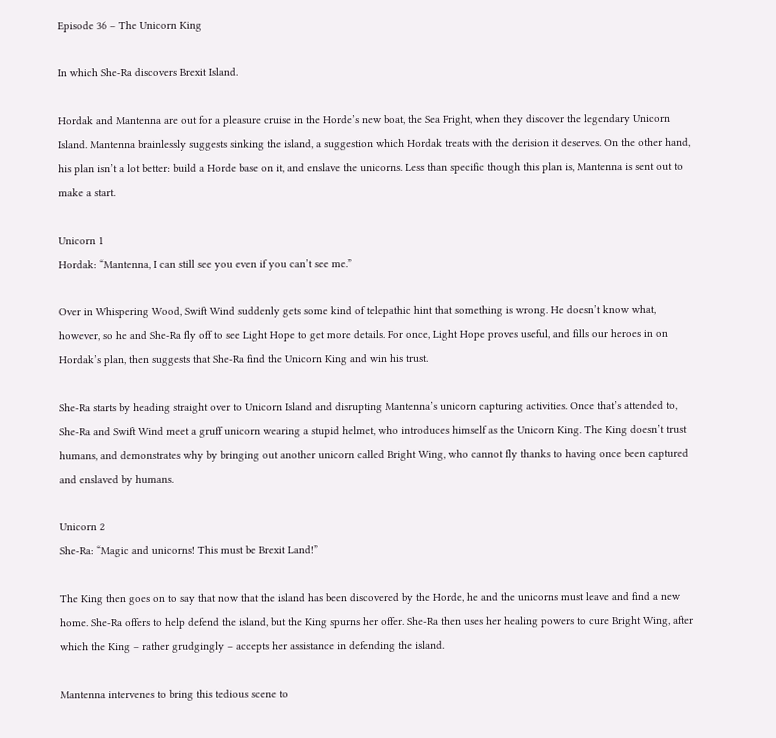Episode 36 – The Unicorn King

In which She-Ra discovers Brexit Island.

Hordak and Mantenna are out for a pleasure cruise in the Horde’s new boat, the Sea Fright, when they discover the legendary Unicorn Island. Mantenna brainlessly suggests sinking the island, a suggestion which Hordak treats with the derision it deserves. On the other hand, his plan isn’t a lot better: build a Horde base on it, and enslave the unicorns. Less than specific though this plan is, Mantenna is sent out to make a start.

Unicorn 1
Hordak: “Mantenna, I can still see you even if you can’t see me.”

Over in Whispering Wood, Swift Wind suddenly gets some kind of telepathic hint that something is wrong. He doesn’t know what, however, so he and She-Ra fly off to see Light Hope to get more details. For once, Light Hope proves useful, and fills our heroes in on Hordak’s plan, then suggests that She-Ra find the Unicorn King and win his trust.

She-Ra starts by heading straight over to Unicorn Island and disrupting Mantenna’s unicorn capturing activities. Once that’s attended to, She-Ra and Swift Wind meet a gruff unicorn wearing a stupid helmet, who introduces himself as the Unicorn King. The King doesn’t trust humans, and demonstrates why by bringing out another unicorn called Bright Wing, who cannot fly thanks to having once been captured and enslaved by humans.

Unicorn 2
She-Ra: “Magic and unicorns! This must be Brexit Land!”

The King then goes on to say that now that the island has been discovered by the Horde, he and the unicorns must leave and find a new home. She-Ra offers to help defend the island, but the King spurns her offer. She-Ra then uses her healing powers to cure Bright Wing, after which the King – rather grudgingly – accepts her assistance in defending the island.

Mantenna intervenes to bring this tedious scene to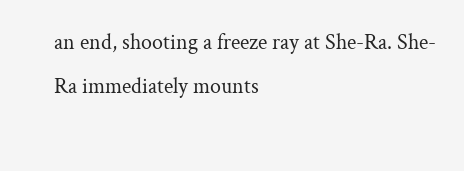an end, shooting a freeze ray at She-Ra. She-Ra immediately mounts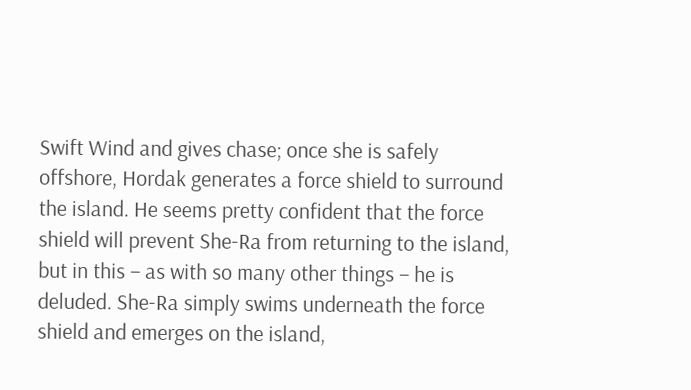Swift Wind and gives chase; once she is safely offshore, Hordak generates a force shield to surround the island. He seems pretty confident that the force shield will prevent She-Ra from returning to the island, but in this – as with so many other things – he is deluded. She-Ra simply swims underneath the force shield and emerges on the island,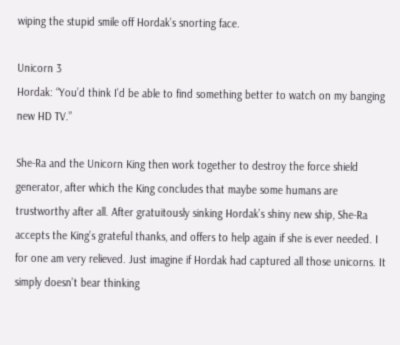wiping the stupid smile off Hordak’s snorting face.

Unicorn 3
Hordak: “You’d think I’d be able to find something better to watch on my banging new HD TV.”

She-Ra and the Unicorn King then work together to destroy the force shield generator, after which the King concludes that maybe some humans are trustworthy after all. After gratuitously sinking Hordak’s shiny new ship, She-Ra accepts the King’s grateful thanks, and offers to help again if she is ever needed. I for one am very relieved. Just imagine if Hordak had captured all those unicorns. It simply doesn’t bear thinking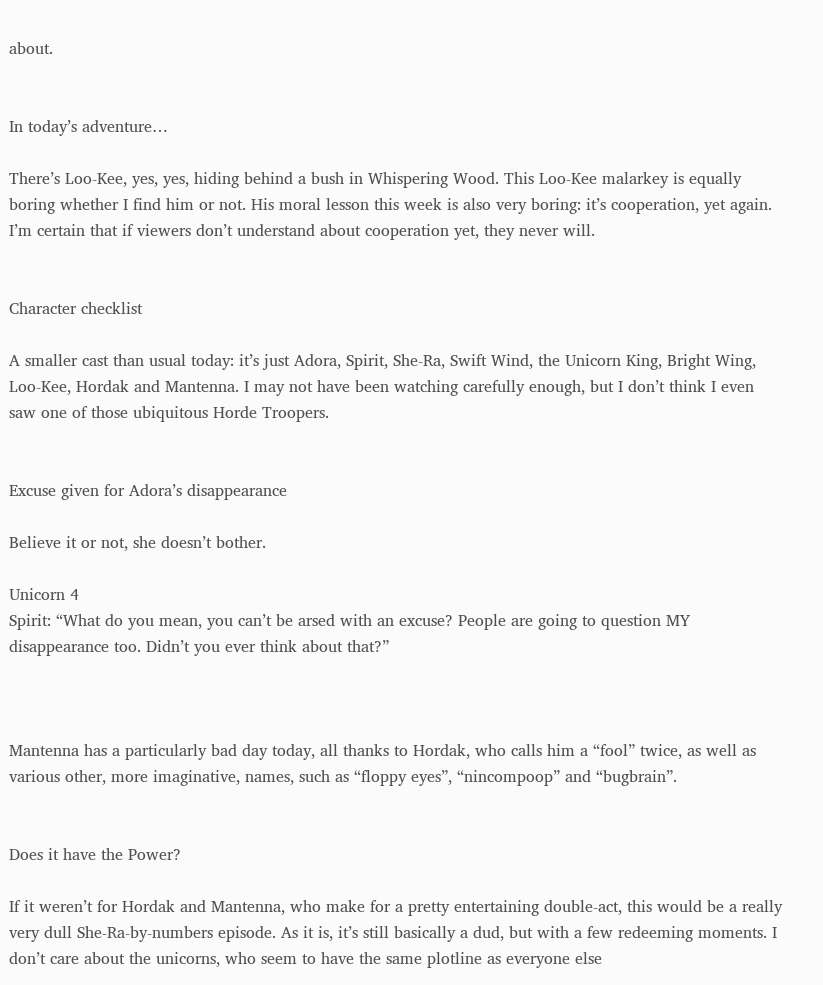about.


In today’s adventure…

There’s Loo-Kee, yes, yes, hiding behind a bush in Whispering Wood. This Loo-Kee malarkey is equally boring whether I find him or not. His moral lesson this week is also very boring: it’s cooperation, yet again. I’m certain that if viewers don’t understand about cooperation yet, they never will.


Character checklist

A smaller cast than usual today: it’s just Adora, Spirit, She-Ra, Swift Wind, the Unicorn King, Bright Wing, Loo-Kee, Hordak and Mantenna. I may not have been watching carefully enough, but I don’t think I even saw one of those ubiquitous Horde Troopers.


Excuse given for Adora’s disappearance

Believe it or not, she doesn’t bother.

Unicorn 4
Spirit: “What do you mean, you can’t be arsed with an excuse? People are going to question MY disappearance too. Didn’t you ever think about that?”



Mantenna has a particularly bad day today, all thanks to Hordak, who calls him a “fool” twice, as well as various other, more imaginative, names, such as “floppy eyes”, “nincompoop” and “bugbrain”.


Does it have the Power?

If it weren’t for Hordak and Mantenna, who make for a pretty entertaining double-act, this would be a really very dull She-Ra-by-numbers episode. As it is, it’s still basically a dud, but with a few redeeming moments. I don’t care about the unicorns, who seem to have the same plotline as everyone else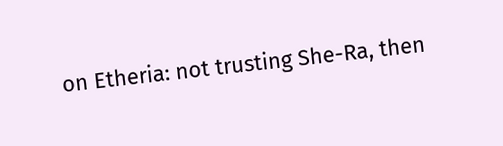on Etheria: not trusting She-Ra, then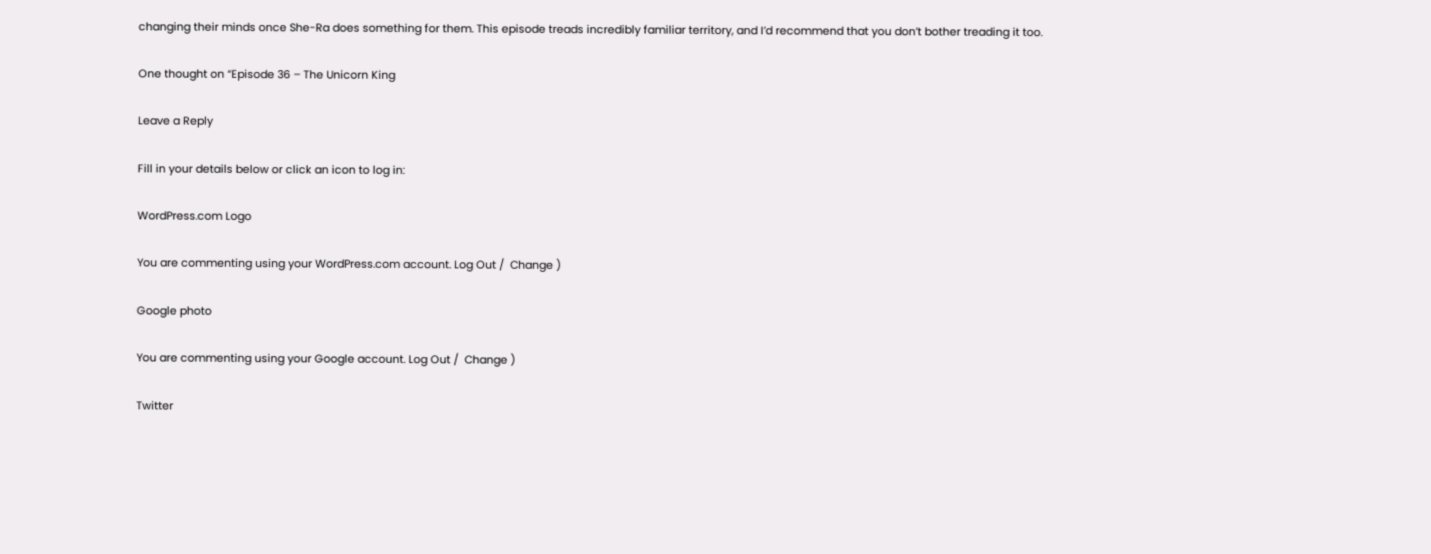changing their minds once She-Ra does something for them. This episode treads incredibly familiar territory, and I’d recommend that you don’t bother treading it too.

One thought on “Episode 36 – The Unicorn King

Leave a Reply

Fill in your details below or click an icon to log in:

WordPress.com Logo

You are commenting using your WordPress.com account. Log Out /  Change )

Google photo

You are commenting using your Google account. Log Out /  Change )

Twitter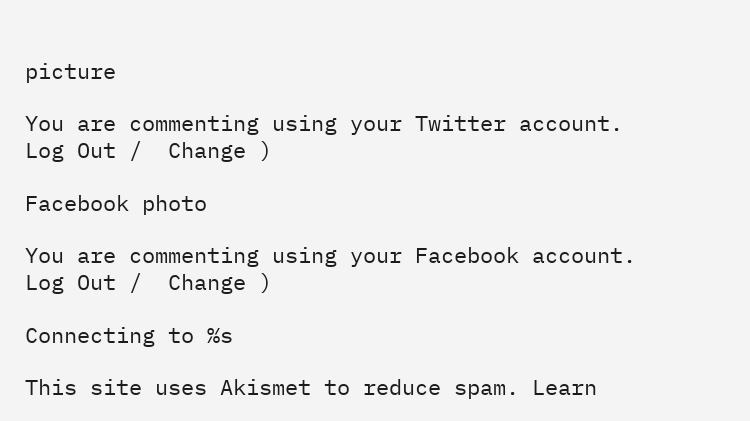picture

You are commenting using your Twitter account. Log Out /  Change )

Facebook photo

You are commenting using your Facebook account. Log Out /  Change )

Connecting to %s

This site uses Akismet to reduce spam. Learn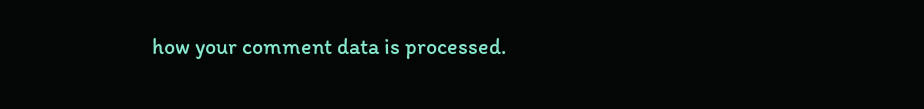how your comment data is processed.